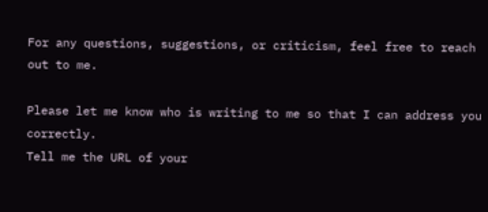For any questions, suggestions, or criticism, feel free to reach out to me.

Please let me know who is writing to me so that I can address you correctly.
Tell me the URL of your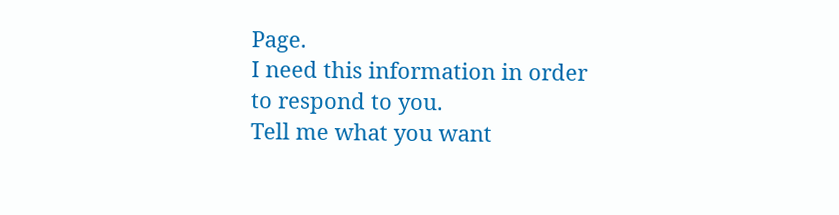Page.
I need this information in order to respond to you.
Tell me what you want